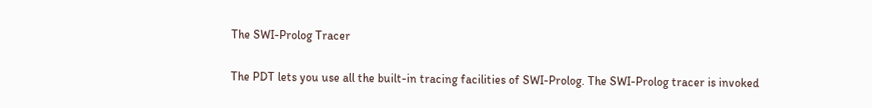The SWI-Prolog Tracer

The PDT lets you use all the built-in tracing facilities of SWI-Prolog. The SWI-Prolog tracer is invoked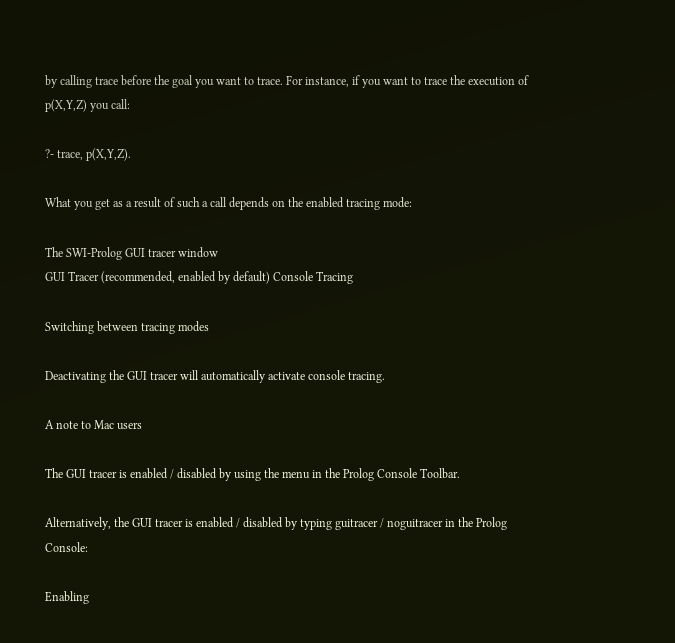by calling trace before the goal you want to trace. For instance, if you want to trace the execution of p(X,Y,Z) you call:

?- trace, p(X,Y,Z).

What you get as a result of such a call depends on the enabled tracing mode:

The SWI-Prolog GUI tracer window
GUI Tracer (recommended, enabled by default) Console Tracing

Switching between tracing modes

Deactivating the GUI tracer will automatically activate console tracing.

A note to Mac users

The GUI tracer is enabled / disabled by using the menu in the Prolog Console Toolbar.

Alternatively, the GUI tracer is enabled / disabled by typing guitracer / noguitracer in the Prolog Console:

Enabling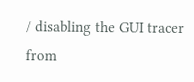/ disabling the GUI tracer from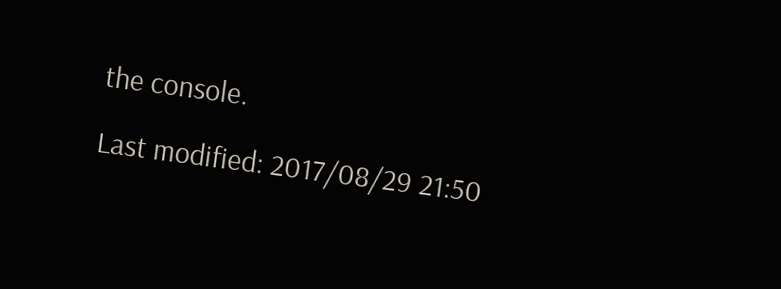the console.

Last modified: 2017/08/29 21:50